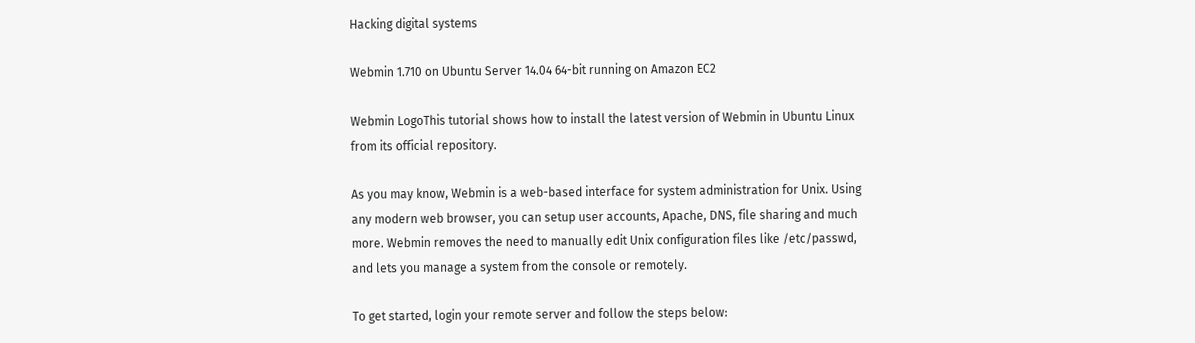Hacking digital systems

Webmin 1.710 on Ubuntu Server 14.04 64-bit running on Amazon EC2

Webmin LogoThis tutorial shows how to install the latest version of Webmin in Ubuntu Linux from its official repository.

As you may know, Webmin is a web-based interface for system administration for Unix. Using any modern web browser, you can setup user accounts, Apache, DNS, file sharing and much more. Webmin removes the need to manually edit Unix configuration files like /etc/passwd, and lets you manage a system from the console or remotely.

To get started, login your remote server and follow the steps below: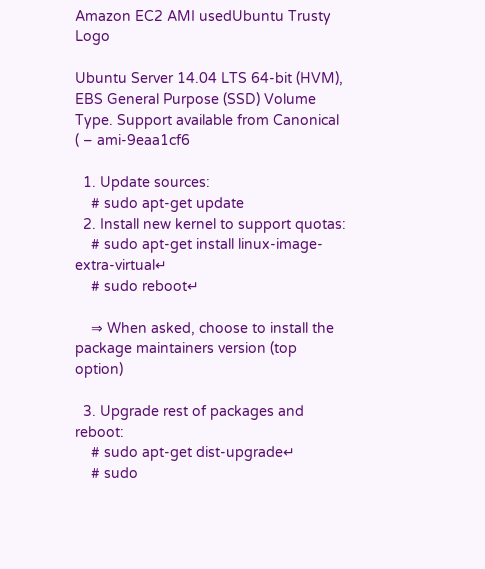Amazon EC2 AMI usedUbuntu Trusty Logo

Ubuntu Server 14.04 LTS 64-bit (HVM), EBS General Purpose (SSD) Volume Type. Support available from Canonical ( – ami-9eaa1cf6

  1. Update sources:
    # sudo apt-get update
  2. Install new kernel to support quotas:
    # sudo apt-get install linux-image-extra-virtual↵
    # sudo reboot↵

    ⇒ When asked, choose to install the package maintainers version (top option)

  3. Upgrade rest of packages and reboot:
    # sudo apt-get dist-upgrade↵
    # sudo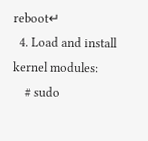reboot↵
  4. Load and install kernel modules:
    # sudo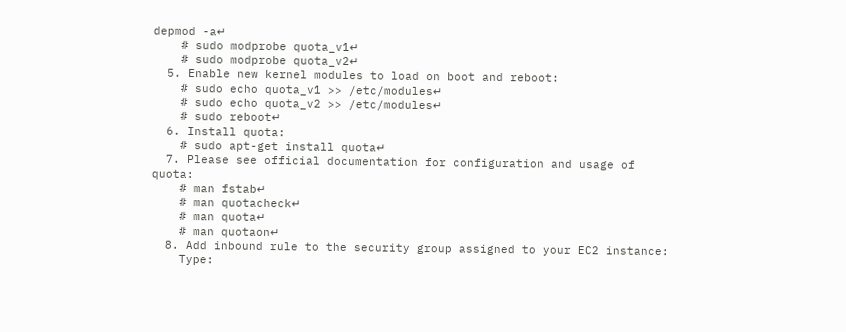depmod -a↵
    # sudo modprobe quota_v1↵
    # sudo modprobe quota_v2↵
  5. Enable new kernel modules to load on boot and reboot:
    # sudo echo quota_v1 >> /etc/modules↵
    # sudo echo quota_v2 >> /etc/modules↵
    # sudo reboot↵
  6. Install quota:
    # sudo apt-get install quota↵
  7. Please see official documentation for configuration and usage of quota:
    # man fstab↵
    # man quotacheck↵
    # man quota↵
    # man quotaon↵
  8. Add inbound rule to the security group assigned to your EC2 instance:
    Type: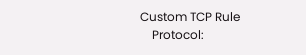Custom TCP Rule
    Protocol: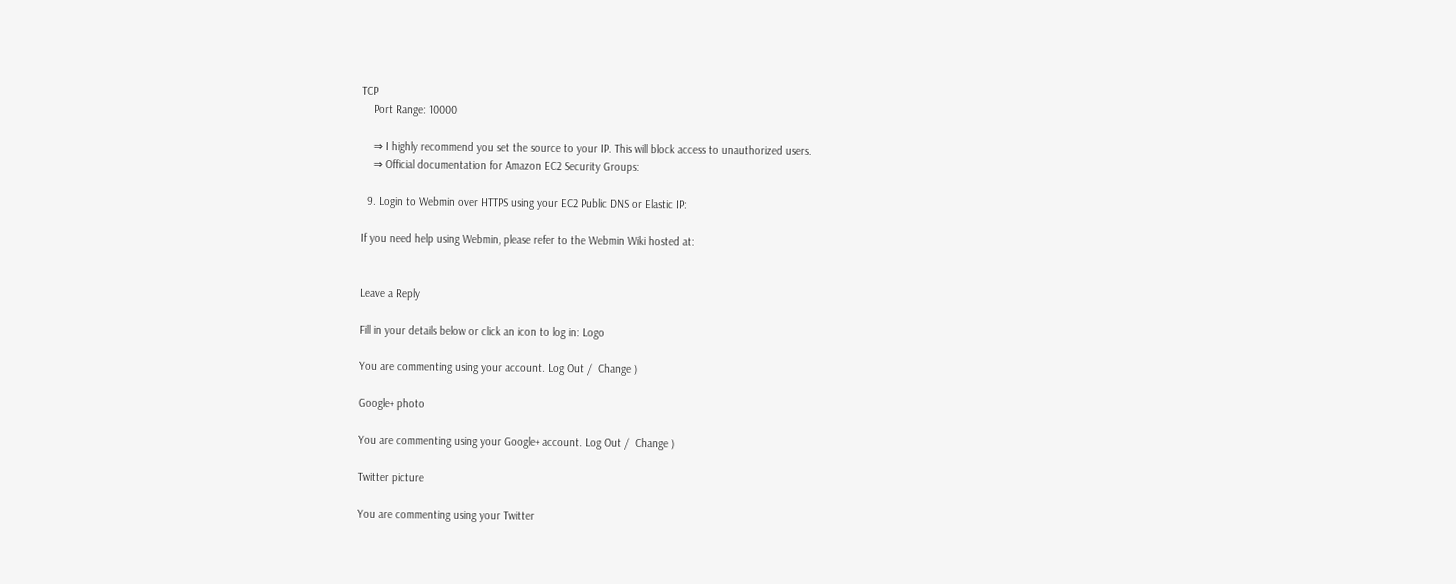TCP
    Port Range: 10000

    ⇒ I highly recommend you set the source to your IP. This will block access to unauthorized users.
    ⇒ Official documentation for Amazon EC2 Security Groups:

  9. Login to Webmin over HTTPS using your EC2 Public DNS or Elastic IP:

If you need help using Webmin, please refer to the Webmin Wiki hosted at:


Leave a Reply

Fill in your details below or click an icon to log in: Logo

You are commenting using your account. Log Out /  Change )

Google+ photo

You are commenting using your Google+ account. Log Out /  Change )

Twitter picture

You are commenting using your Twitter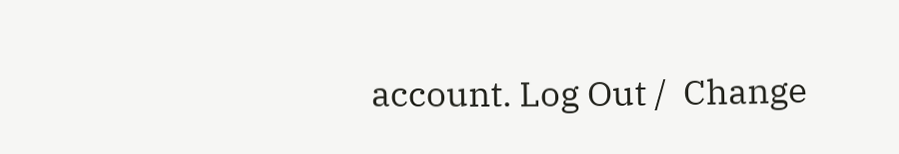account. Log Out /  Change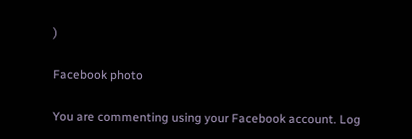)

Facebook photo

You are commenting using your Facebook account. Log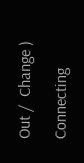Out /  Change )

Connecting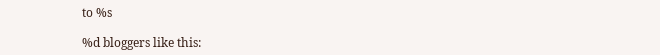to %s

%d bloggers like this: